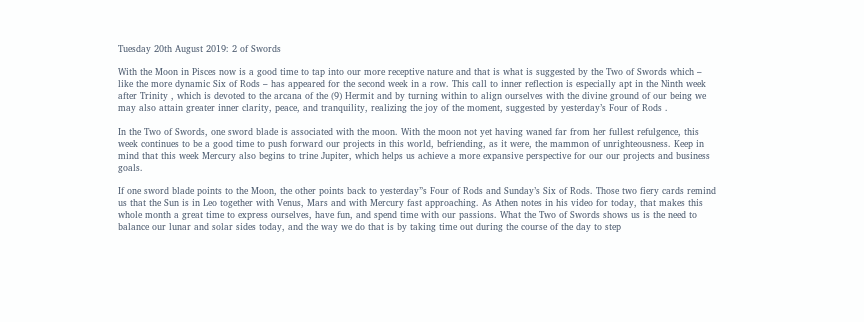Tuesday 20th August 2019: 2 of Swords

With the Moon in Pisces now is a good time to tap into our more receptive nature and that is what is suggested by the Two of Swords which – like the more dynamic Six of Rods – has appeared for the second week in a row. This call to inner reflection is especially apt in the Ninth week after Trinity , which is devoted to the arcana of the (9) Hermit and by turning within to align ourselves with the divine ground of our being we may also attain greater inner clarity, peace, and tranquility, realizing the joy of the moment, suggested by yesterday’s Four of Rods .

In the Two of Swords, one sword blade is associated with the moon. With the moon not yet having waned far from her fullest refulgence, this week continues to be a good time to push forward our projects in this world, befriending, as it were, the mammon of unrighteousness. Keep in mind that this week Mercury also begins to trine Jupiter, which helps us achieve a more expansive perspective for our our projects and business goals.

If one sword blade points to the Moon, the other points back to yesterday”s Four of Rods and Sunday’s Six of Rods. Those two fiery cards remind us that the Sun is in Leo together with Venus, Mars and with Mercury fast approaching. As Athen notes in his video for today, that makes this whole month a great time to express ourselves, have fun, and spend time with our passions. What the Two of Swords shows us is the need to balance our lunar and solar sides today, and the way we do that is by taking time out during the course of the day to step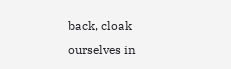back, cloak ourselves in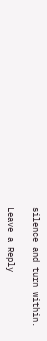silence and turn within.

Leave a Reply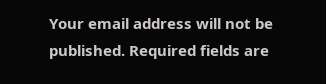Your email address will not be published. Required fields are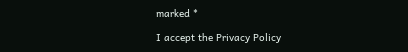marked *

I accept the Privacy Policy